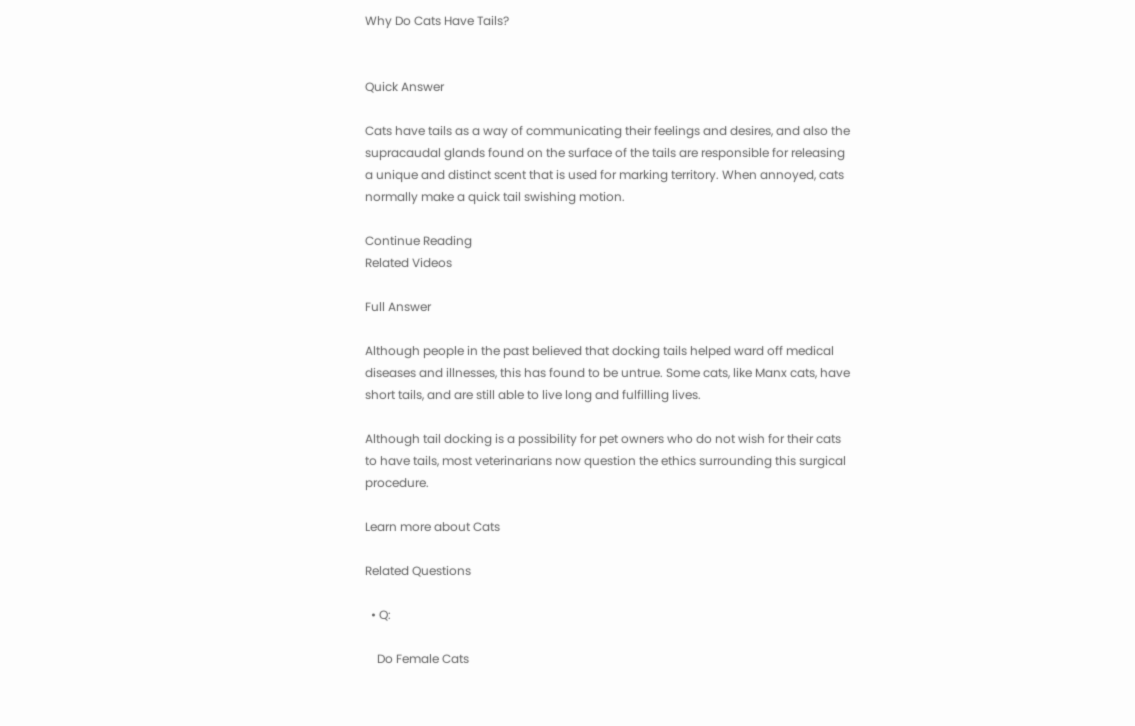Why Do Cats Have Tails?


Quick Answer

Cats have tails as a way of communicating their feelings and desires, and also the supracaudal glands found on the surface of the tails are responsible for releasing a unique and distinct scent that is used for marking territory. When annoyed, cats normally make a quick tail swishing motion.

Continue Reading
Related Videos

Full Answer

Although people in the past believed that docking tails helped ward off medical diseases and illnesses, this has found to be untrue. Some cats, like Manx cats, have short tails, and are still able to live long and fulfilling lives.

Although tail docking is a possibility for pet owners who do not wish for their cats to have tails, most veterinarians now question the ethics surrounding this surgical procedure.

Learn more about Cats

Related Questions

  • Q:

    Do Female Cats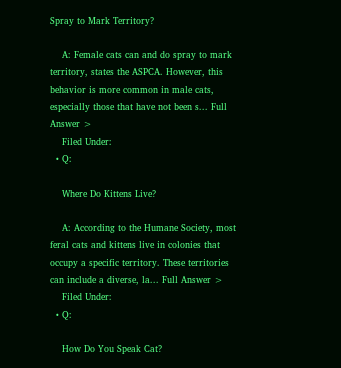Spray to Mark Territory?

    A: Female cats can and do spray to mark territory, states the ASPCA. However, this behavior is more common in male cats, especially those that have not been s... Full Answer >
    Filed Under:
  • Q:

    Where Do Kittens Live?

    A: According to the Humane Society, most feral cats and kittens live in colonies that occupy a specific territory. These territories can include a diverse, la... Full Answer >
    Filed Under:
  • Q:

    How Do You Speak Cat?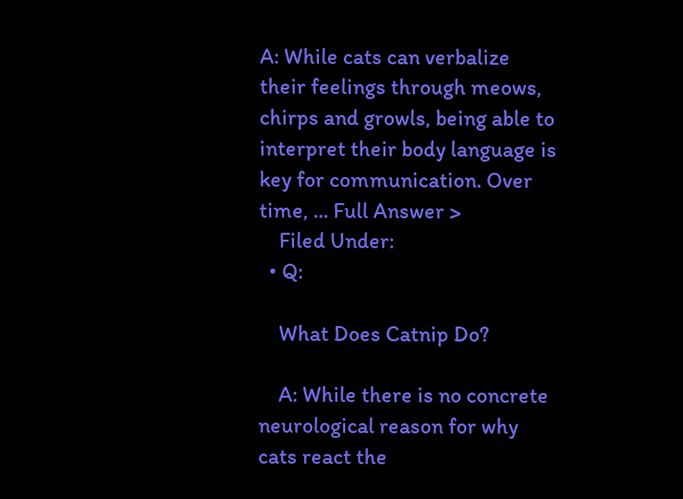A: While cats can verbalize their feelings through meows, chirps and growls, being able to interpret their body language is key for communication. Over time, ... Full Answer >
    Filed Under:
  • Q:

    What Does Catnip Do?

    A: While there is no concrete neurological reason for why cats react the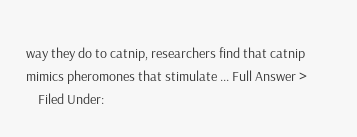way they do to catnip, researchers find that catnip mimics pheromones that stimulate ... Full Answer >
    Filed Under: